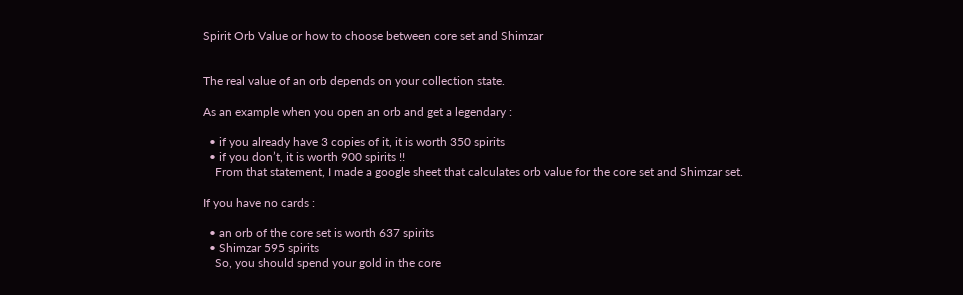Spirit Orb Value or how to choose between core set and Shimzar


The real value of an orb depends on your collection state.

As an example when you open an orb and get a legendary :

  • if you already have 3 copies of it, it is worth 350 spirits
  • if you don’t, it is worth 900 spirits !!
    From that statement, I made a google sheet that calculates orb value for the core set and Shimzar set.

If you have no cards :

  • an orb of the core set is worth 637 spirits
  • Shimzar 595 spirits
    So, you should spend your gold in the core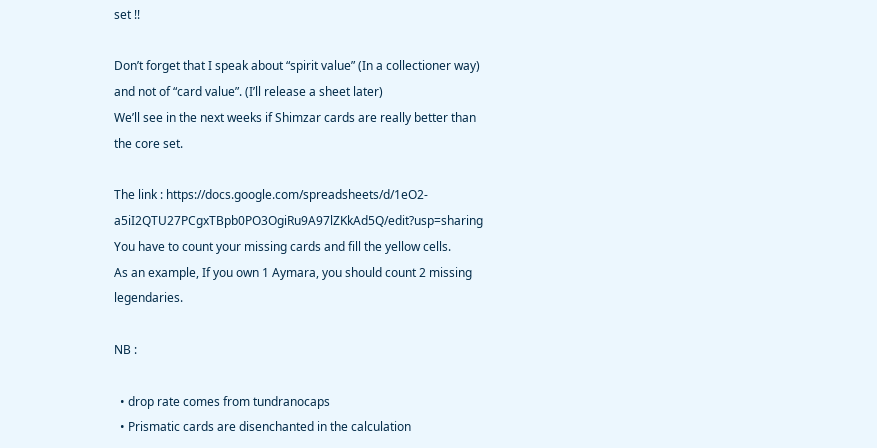set !!

Don’t forget that I speak about “spirit value” (In a collectioner way) and not of “card value”. (I’ll release a sheet later)
We’ll see in the next weeks if Shimzar cards are really better than the core set.

The link : https://docs.google.com/spreadsheets/d/1eO2-a5iI2QTU27PCgxTBpb0PO3OgiRu9A97lZKkAd5Q/edit?usp=sharing
You have to count your missing cards and fill the yellow cells.
As an example, If you own 1 Aymara, you should count 2 missing legendaries.

NB :

  • drop rate comes from tundranocaps
  • Prismatic cards are disenchanted in the calculation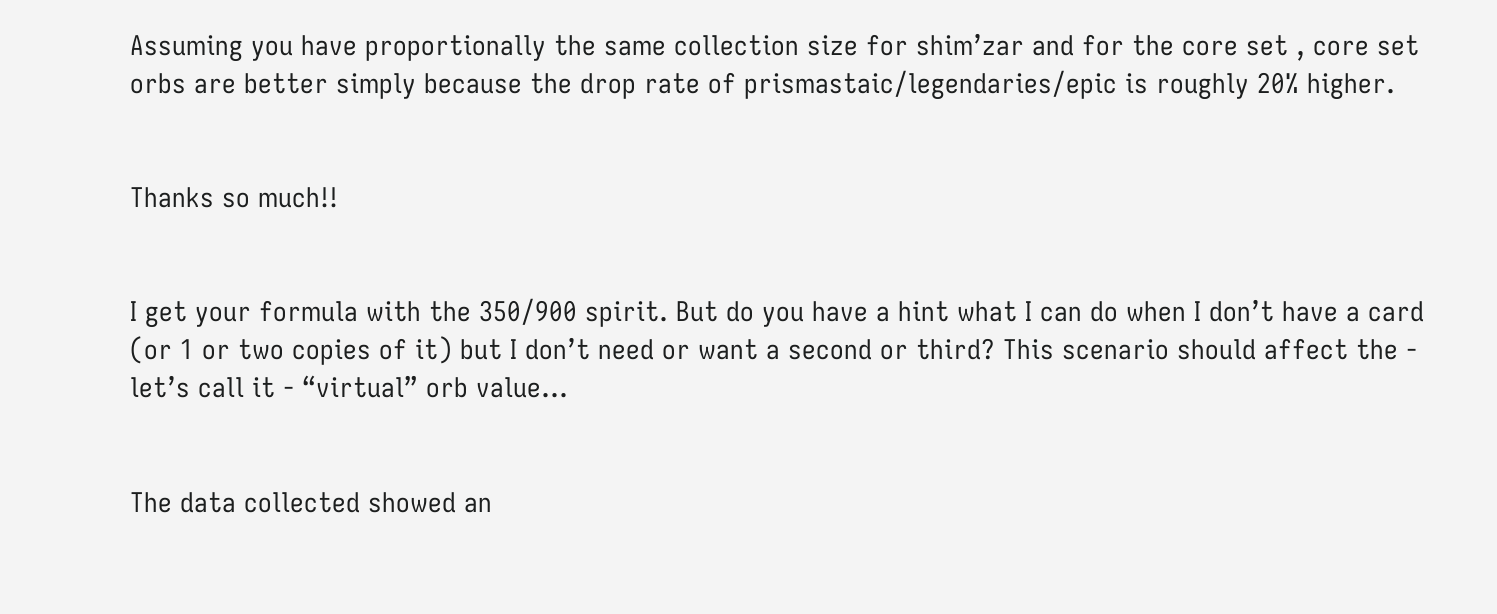Assuming you have proportionally the same collection size for shim’zar and for the core set , core set orbs are better simply because the drop rate of prismastaic/legendaries/epic is roughly 20% higher.


Thanks so much!!


I get your formula with the 350/900 spirit. But do you have a hint what I can do when I don’t have a card (or 1 or two copies of it) but I don’t need or want a second or third? This scenario should affect the - let’s call it - “virtual” orb value…


The data collected showed an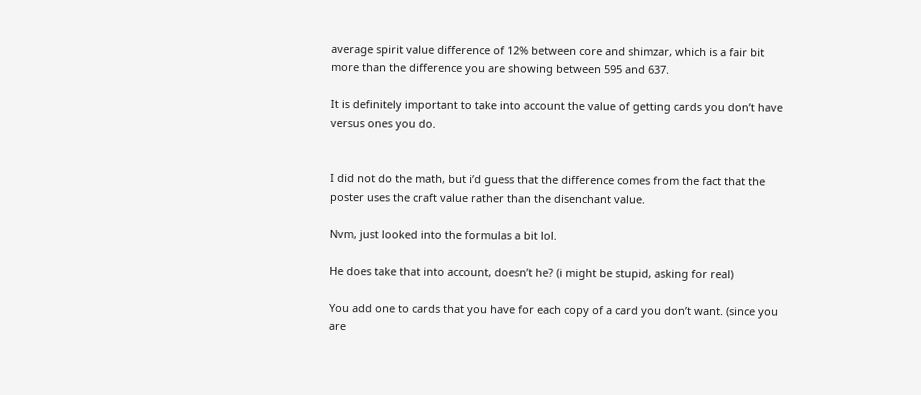average spirit value difference of 12% between core and shimzar, which is a fair bit more than the difference you are showing between 595 and 637.

It is definitely important to take into account the value of getting cards you don’t have versus ones you do.


I did not do the math, but i’d guess that the difference comes from the fact that the poster uses the craft value rather than the disenchant value.

Nvm, just looked into the formulas a bit lol.

He does take that into account, doesn’t he? (i might be stupid, asking for real)

You add one to cards that you have for each copy of a card you don’t want. (since you are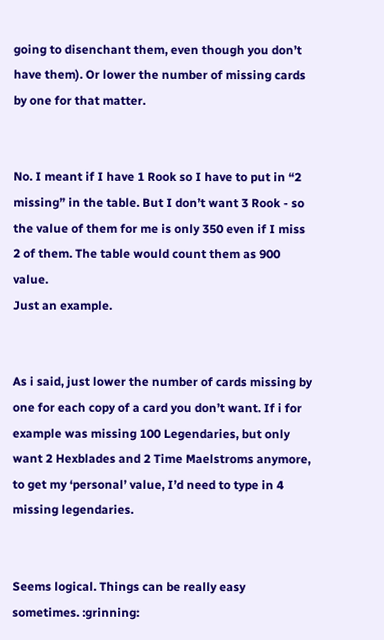going to disenchant them, even though you don’t have them). Or lower the number of missing cards by one for that matter.


No. I meant if I have 1 Rook so I have to put in “2 missing” in the table. But I don’t want 3 Rook - so the value of them for me is only 350 even if I miss 2 of them. The table would count them as 900 value.
Just an example.


As i said, just lower the number of cards missing by one for each copy of a card you don’t want. If i for example was missing 100 Legendaries, but only want 2 Hexblades and 2 Time Maelstroms anymore, to get my ‘personal’ value, I’d need to type in 4 missing legendaries.


Seems logical. Things can be really easy sometimes. :grinning: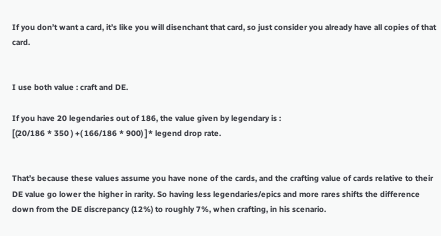If you don’t want a card, it’s like you will disenchant that card, so just consider you already have all copies of that card.


I use both value : craft and DE.

If you have 20 legendaries out of 186, the value given by legendary is :
[(20/186 * 350 ) +( 166/186 * 900) ]* legend drop rate.


That’s because these values assume you have none of the cards, and the crafting value of cards relative to their DE value go lower the higher in rarity. So having less legendaries/epics and more rares shifts the difference down from the DE discrepancy (12%) to roughly 7%, when crafting, in his scenario.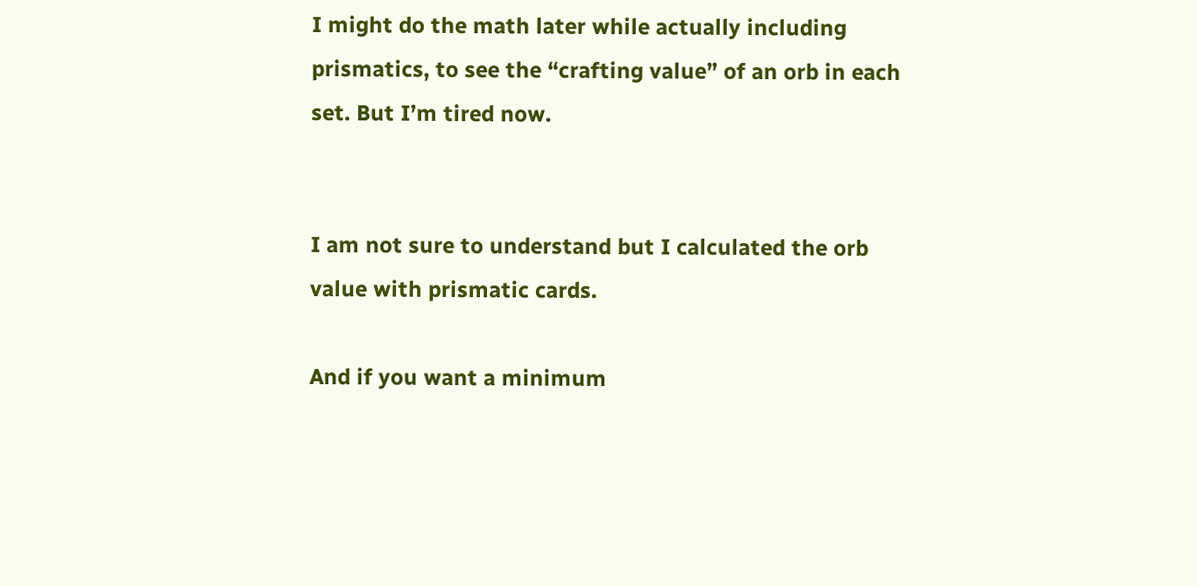I might do the math later while actually including prismatics, to see the “crafting value” of an orb in each set. But I’m tired now.


I am not sure to understand but I calculated the orb value with prismatic cards.

And if you want a minimum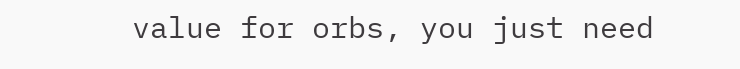value for orbs, you just need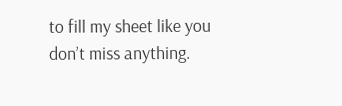to fill my sheet like you don’t miss anything.